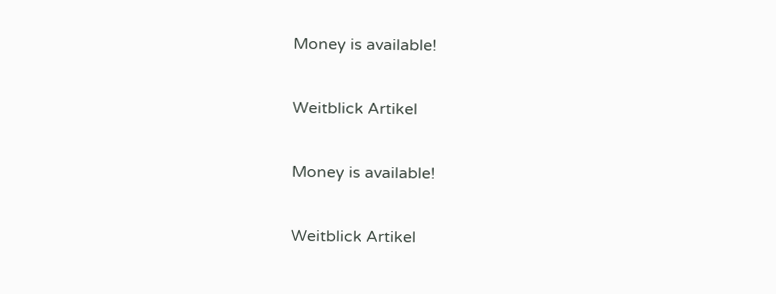Money is available!

Weitblick Artikel

Money is available!

Weitblick Artikel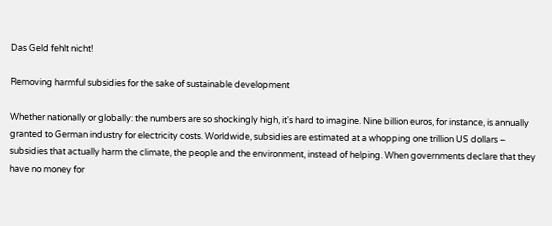Das Geld fehlt nicht!

Removing harmful subsidies for the sake of sustainable development

Whether nationally or globally: the numbers are so shockingly high, it's hard to imagine. Nine billion euros, for instance, is annually granted to German industry for electricity costs. Worldwide, subsidies are estimated at a whopping one trillion US dollars – subsidies that actually harm the climate, the people and the environment, instead of helping. When governments declare that they have no money for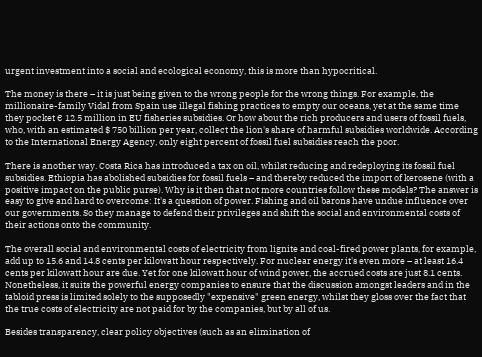urgent investment into a social and ecological economy, this is more than hypocritical.

The money is there – it is just being given to the wrong people for the wrong things. For example, the millionaire-family Vidal from Spain use illegal fishing practices to empty our oceans, yet at the same time they pocket € 12.5 million in EU fisheries subsidies. Or how about the rich producers and users of fossil fuels, who, with an estimated $ 750 billion per year, collect the lion's share of harmful subsidies worldwide. According to the International Energy Agency, only eight percent of fossil fuel subsidies reach the poor.

There is another way. Costa Rica has introduced a tax on oil, whilst reducing and redeploying its fossil fuel subsidies. Ethiopia has abolished subsidies for fossil fuels – and thereby reduced the import of kerosene (with a positive impact on the public purse). Why is it then that not more countries follow these models? The answer is easy to give and hard to overcome: It's a question of power. Fishing and oil barons have undue influence over our governments. So they manage to defend their privileges and shift the social and environmental costs of their actions onto the community.

The overall social and environmental costs of electricity from lignite and coal-fired power plants, for example, add up to 15.6 and 14.8 cents per kilowatt hour respectively. For nuclear energy it's even more – at least 16.4 cents per kilowatt hour are due. Yet for one kilowatt hour of wind power, the accrued costs are just 8.1 cents. Nonetheless, it suits the powerful energy companies to ensure that the discussion amongst leaders and in the tabloid press is limited solely to the supposedly "expensive" green energy, whilst they gloss over the fact that the true costs of electricity are not paid for by the companies, but by all of us.

Besides transparency, clear policy objectives (such as an elimination of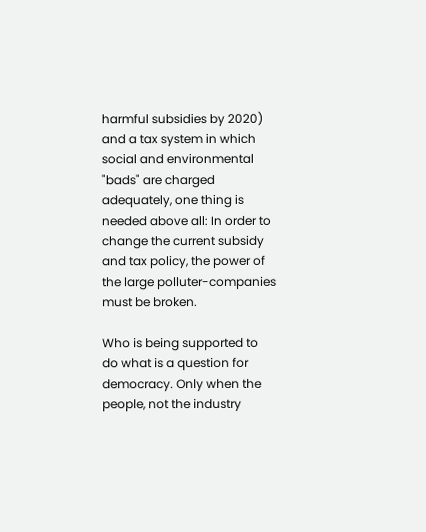harmful subsidies by 2020) and a tax system in which social and environmental "bads" are charged adequately, one thing is needed above all: In order to change the current subsidy and tax policy, the power of the large polluter-companies must be broken.

Who is being supported to do what is a question for democracy. Only when the people, not the industry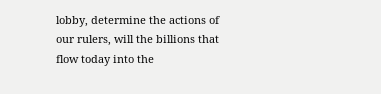lobby, determine the actions of our rulers, will the billions that flow today into the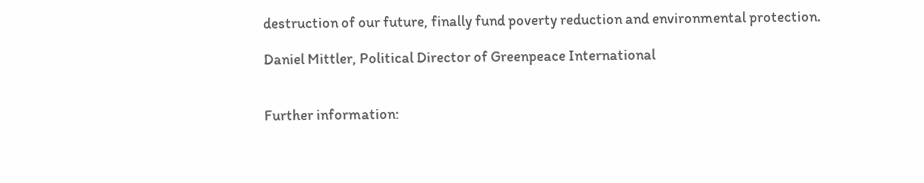destruction of our future, finally fund poverty reduction and environmental protection.

Daniel Mittler, Political Director of Greenpeace International


Further information: